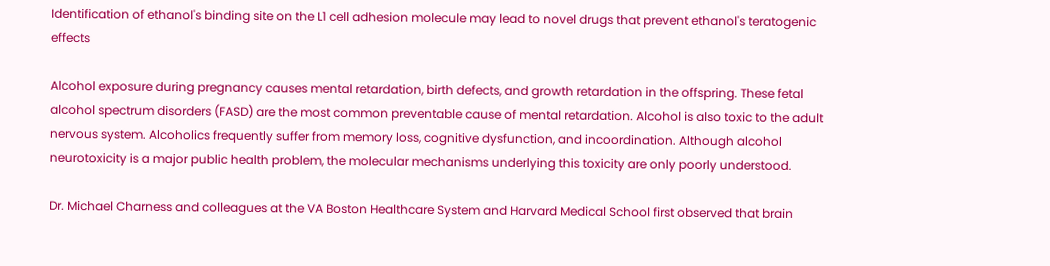Identification of ethanol's binding site on the L1 cell adhesion molecule may lead to novel drugs that prevent ethanol's teratogenic effects

Alcohol exposure during pregnancy causes mental retardation, birth defects, and growth retardation in the offspring. These fetal alcohol spectrum disorders (FASD) are the most common preventable cause of mental retardation. Alcohol is also toxic to the adult nervous system. Alcoholics frequently suffer from memory loss, cognitive dysfunction, and incoordination. Although alcohol neurotoxicity is a major public health problem, the molecular mechanisms underlying this toxicity are only poorly understood.

Dr. Michael Charness and colleagues at the VA Boston Healthcare System and Harvard Medical School first observed that brain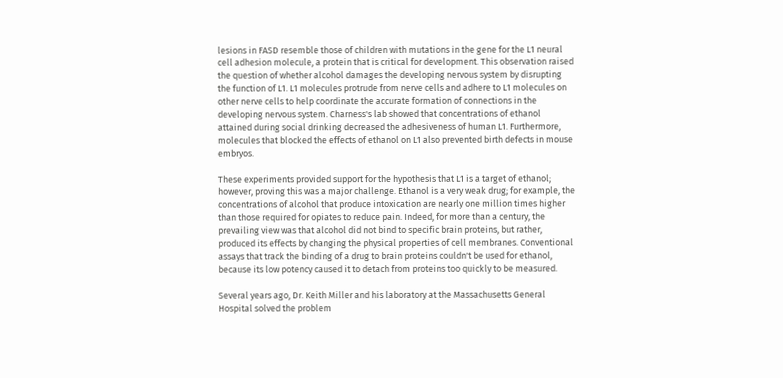lesions in FASD resemble those of children with mutations in the gene for the L1 neural cell adhesion molecule, a protein that is critical for development. This observation raised the question of whether alcohol damages the developing nervous system by disrupting the function of L1. L1 molecules protrude from nerve cells and adhere to L1 molecules on other nerve cells to help coordinate the accurate formation of connections in the developing nervous system. Charness's lab showed that concentrations of ethanol attained during social drinking decreased the adhesiveness of human L1. Furthermore, molecules that blocked the effects of ethanol on L1 also prevented birth defects in mouse embryos.

These experiments provided support for the hypothesis that L1 is a target of ethanol; however, proving this was a major challenge. Ethanol is a very weak drug; for example, the concentrations of alcohol that produce intoxication are nearly one million times higher than those required for opiates to reduce pain. Indeed, for more than a century, the prevailing view was that alcohol did not bind to specific brain proteins, but rather, produced its effects by changing the physical properties of cell membranes. Conventional assays that track the binding of a drug to brain proteins couldn't be used for ethanol, because its low potency caused it to detach from proteins too quickly to be measured.

Several years ago, Dr. Keith Miller and his laboratory at the Massachusetts General Hospital solved the problem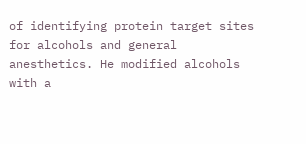of identifying protein target sites for alcohols and general anesthetics. He modified alcohols with a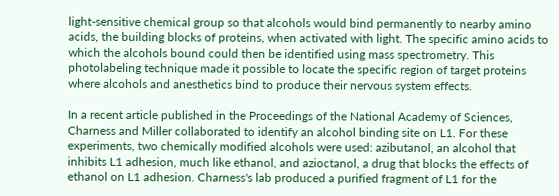light-sensitive chemical group so that alcohols would bind permanently to nearby amino acids, the building blocks of proteins, when activated with light. The specific amino acids to which the alcohols bound could then be identified using mass spectrometry. This photolabeling technique made it possible to locate the specific region of target proteins where alcohols and anesthetics bind to produce their nervous system effects.

In a recent article published in the Proceedings of the National Academy of Sciences, Charness and Miller collaborated to identify an alcohol binding site on L1. For these experiments, two chemically modified alcohols were used: azibutanol, an alcohol that inhibits L1 adhesion, much like ethanol, and azioctanol, a drug that blocks the effects of ethanol on L1 adhesion. Charness's lab produced a purified fragment of L1 for the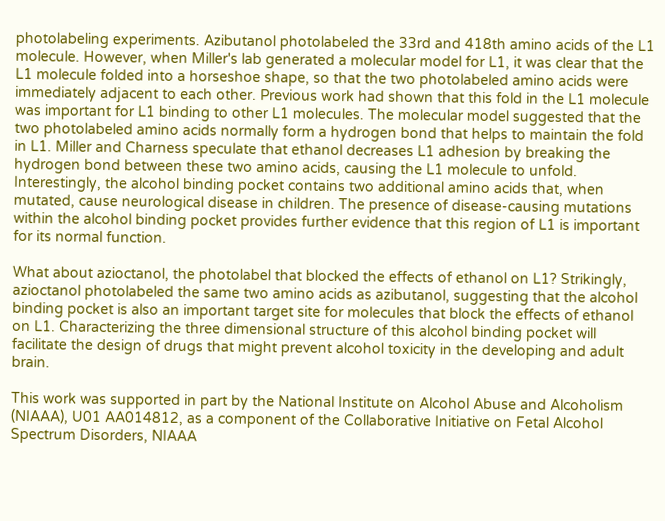photolabeling experiments. Azibutanol photolabeled the 33rd and 418th amino acids of the L1 molecule. However, when Miller's lab generated a molecular model for L1, it was clear that the L1 molecule folded into a horseshoe shape, so that the two photolabeled amino acids were immediately adjacent to each other. Previous work had shown that this fold in the L1 molecule was important for L1 binding to other L1 molecules. The molecular model suggested that the two photolabeled amino acids normally form a hydrogen bond that helps to maintain the fold in L1. Miller and Charness speculate that ethanol decreases L1 adhesion by breaking the hydrogen bond between these two amino acids, causing the L1 molecule to unfold. Interestingly, the alcohol binding pocket contains two additional amino acids that, when mutated, cause neurological disease in children. The presence of disease-causing mutations within the alcohol binding pocket provides further evidence that this region of L1 is important for its normal function.

What about azioctanol, the photolabel that blocked the effects of ethanol on L1? Strikingly, azioctanol photolabeled the same two amino acids as azibutanol, suggesting that the alcohol binding pocket is also an important target site for molecules that block the effects of ethanol on L1. Characterizing the three dimensional structure of this alcohol binding pocket will facilitate the design of drugs that might prevent alcohol toxicity in the developing and adult brain.

This work was supported in part by the National Institute on Alcohol Abuse and Alcoholism (NIAAA), U01 AA014812, as a component of the Collaborative Initiative on Fetal Alcohol Spectrum Disorders, NIAAA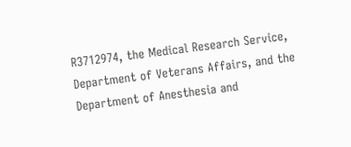R3712974, the Medical Research Service, Department of Veterans Affairs, and the Department of Anesthesia and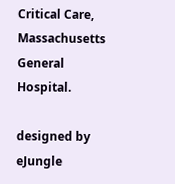Critical Care, Massachusetts General Hospital.

designed by eJungle